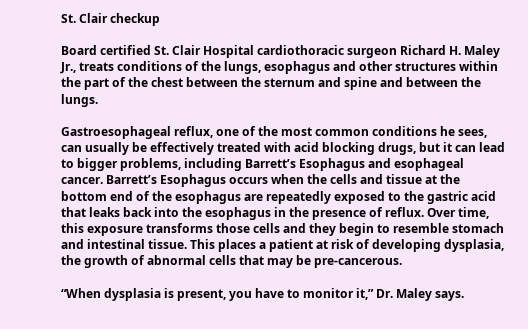St. Clair checkup

Board certified St. Clair Hospital cardiothoracic surgeon Richard H. Maley Jr., treats conditions of the lungs, esophagus and other structures within the part of the chest between the sternum and spine and between the lungs.

Gastroesophageal reflux, one of the most common conditions he sees, can usually be effectively treated with acid blocking drugs, but it can lead to bigger problems, including Barrett’s Esophagus and esophageal cancer. Barrett’s Esophagus occurs when the cells and tissue at the bottom end of the esophagus are repeatedly exposed to the gastric acid that leaks back into the esophagus in the presence of reflux. Over time, this exposure transforms those cells and they begin to resemble stomach and intestinal tissue. This places a patient at risk of developing dysplasia, the growth of abnormal cells that may be pre-cancerous.

“When dysplasia is present, you have to monitor it,” Dr. Maley says.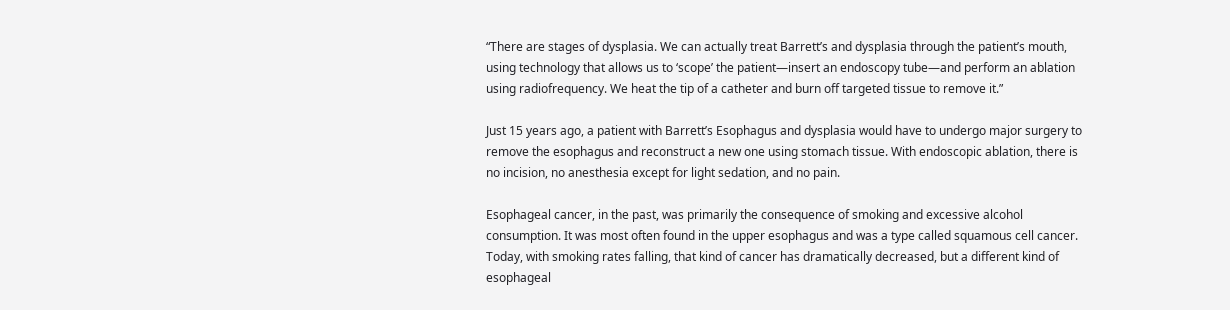“There are stages of dysplasia. We can actually treat Barrett’s and dysplasia through the patient’s mouth, using technology that allows us to ‘scope’ the patient—insert an endoscopy tube—and perform an ablation using radiofrequency. We heat the tip of a catheter and burn off targeted tissue to remove it.”

Just 15 years ago, a patient with Barrett’s Esophagus and dysplasia would have to undergo major surgery to remove the esophagus and reconstruct a new one using stomach tissue. With endoscopic ablation, there is no incision, no anesthesia except for light sedation, and no pain.

Esophageal cancer, in the past, was primarily the consequence of smoking and excessive alcohol consumption. It was most often found in the upper esophagus and was a type called squamous cell cancer. Today, with smoking rates falling, that kind of cancer has dramatically decreased, but a different kind of esophageal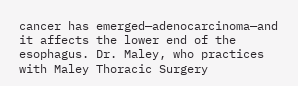cancer has emerged—adenocarcinoma—and it affects the lower end of the esophagus. Dr. Maley, who practices with Maley Thoracic Surgery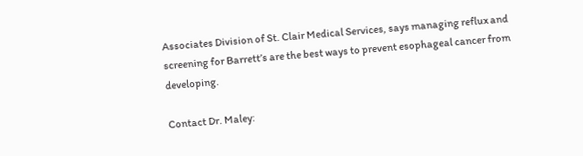Associates Division of St. Clair Medical Services, says managing reflux and screening for Barrett’s are the best ways to prevent esophageal cancer from developing.

Contact Dr. Maley: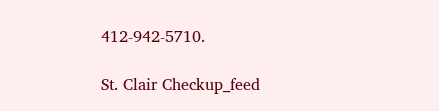412-942-5710.

St. Clair Checkup_feed